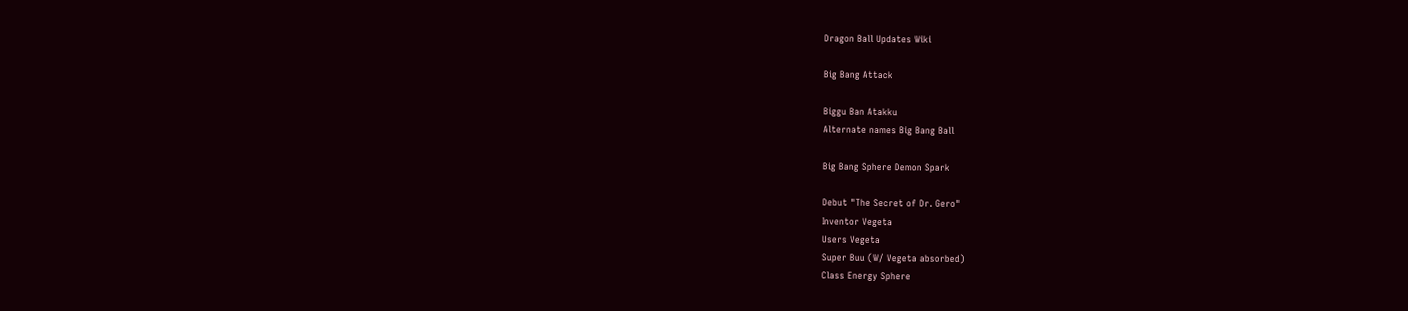Dragon Ball Updates Wiki

Big Bang Attack

Biggu Ban Atakku
Alternate names Big Bang Ball

Big Bang Sphere Demon Spark

Debut "The Secret of Dr. Gero"
Inventor Vegeta
Users Vegeta
Super Buu (W/ Vegeta absorbed)
Class Energy Sphere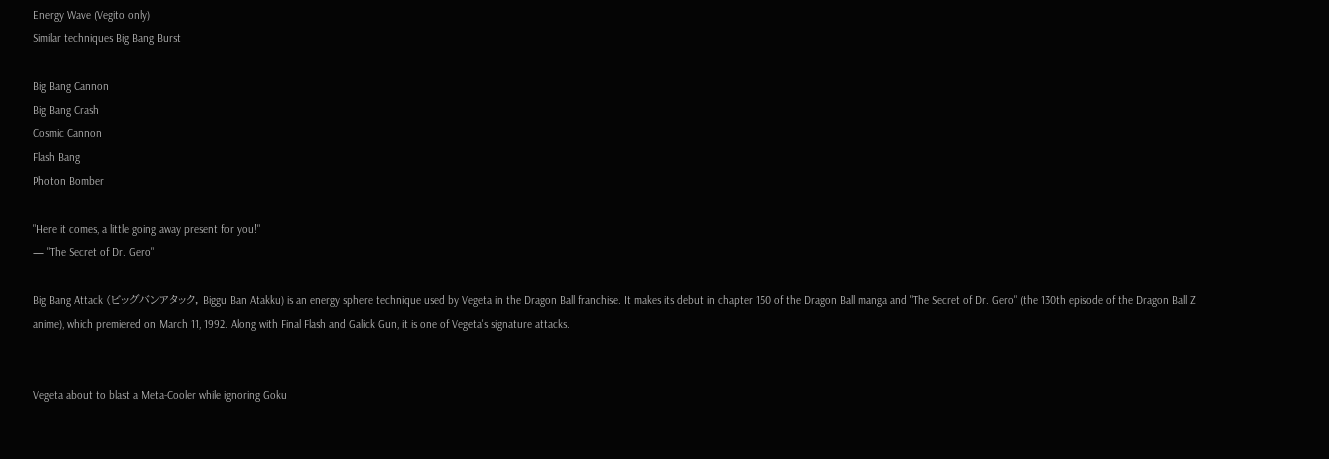Energy Wave (Vegito only)
Similar techniques Big Bang Burst

Big Bang Cannon
Big Bang Crash
Cosmic Cannon
Flash Bang
Photon Bomber

"Here it comes, a little going away present for you!"
— "The Secret of Dr. Gero"

Big Bang Attack (ビッグバンアタック, Biggu Ban Atakku) is an energy sphere technique used by Vegeta in the Dragon Ball franchise. It makes its debut in chapter 150 of the Dragon Ball manga and "The Secret of Dr. Gero" (the 130th episode of the Dragon Ball Z anime), which premiered on March 11, 1992. Along with Final Flash and Galick Gun, it is one of Vegeta's signature attacks.


Vegeta about to blast a Meta-Cooler while ignoring Goku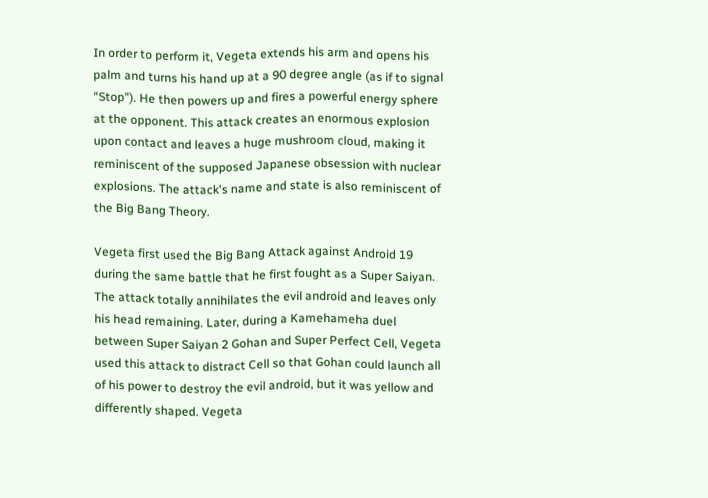In order to perform it, Vegeta extends his arm and opens his palm and turns his hand up at a 90 degree angle (as if to signal "Stop"). He then powers up and fires a powerful energy sphere at the opponent. This attack creates an enormous explosion upon contact and leaves a huge mushroom cloud, making it reminiscent of the supposed Japanese obsession with nuclear explosions. The attack's name and state is also reminiscent of the Big Bang Theory.

Vegeta first used the Big Bang Attack against Android 19 during the same battle that he first fought as a Super Saiyan. The attack totally annihilates the evil android and leaves only his head remaining. Later, during a Kamehameha duel between Super Saiyan 2 Gohan and Super Perfect Cell, Vegeta used this attack to distract Cell so that Gohan could launch all of his power to destroy the evil android, but it was yellow and differently shaped. Vegeta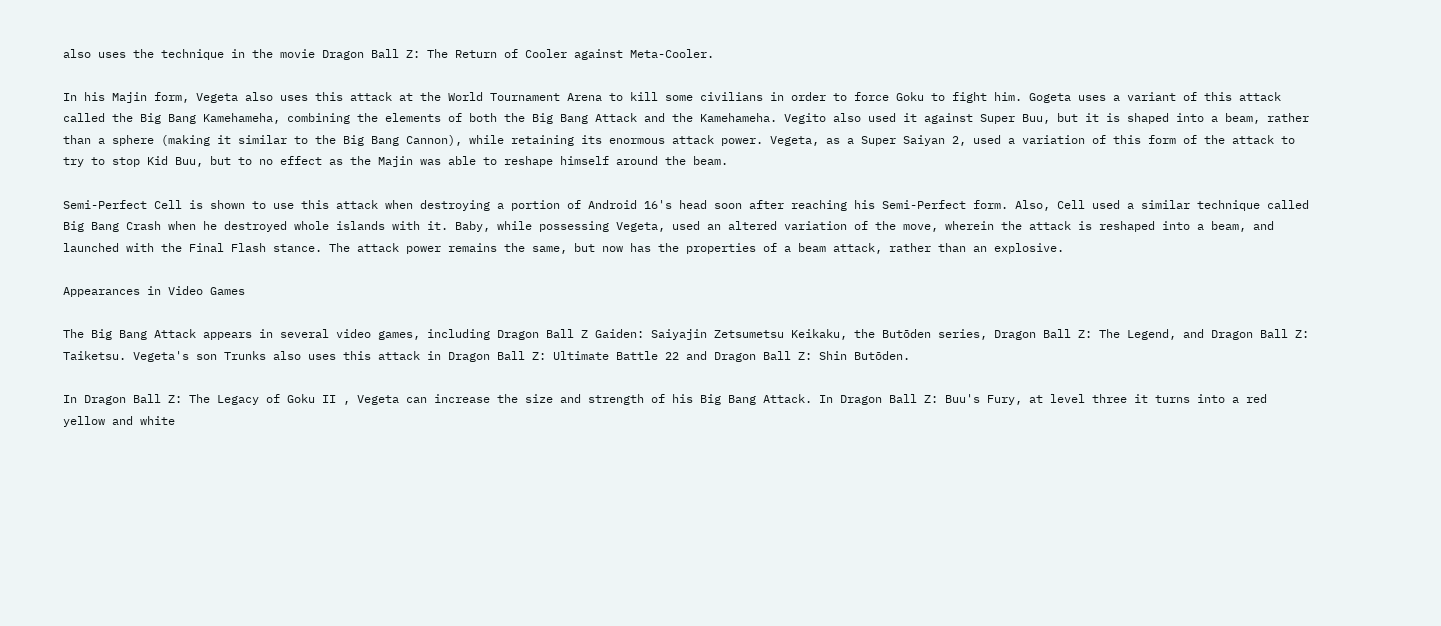also uses the technique in the movie Dragon Ball Z: The Return of Cooler against Meta-Cooler.

In his Majin form, Vegeta also uses this attack at the World Tournament Arena to kill some civilians in order to force Goku to fight him. Gogeta uses a variant of this attack called the Big Bang Kamehameha, combining the elements of both the Big Bang Attack and the Kamehameha. Vegito also used it against Super Buu, but it is shaped into a beam, rather than a sphere (making it similar to the Big Bang Cannon), while retaining its enormous attack power. Vegeta, as a Super Saiyan 2, used a variation of this form of the attack to try to stop Kid Buu, but to no effect as the Majin was able to reshape himself around the beam.

Semi-Perfect Cell is shown to use this attack when destroying a portion of Android 16's head soon after reaching his Semi-Perfect form. Also, Cell used a similar technique called Big Bang Crash when he destroyed whole islands with it. Baby, while possessing Vegeta, used an altered variation of the move, wherein the attack is reshaped into a beam, and launched with the Final Flash stance. The attack power remains the same, but now has the properties of a beam attack, rather than an explosive.

Appearances in Video Games

The Big Bang Attack appears in several video games, including Dragon Ball Z Gaiden: Saiyajin Zetsumetsu Keikaku, the Butōden series, Dragon Ball Z: The Legend, and Dragon Ball Z: Taiketsu. Vegeta's son Trunks also uses this attack in Dragon Ball Z: Ultimate Battle 22 and Dragon Ball Z: Shin Butōden.

In Dragon Ball Z: The Legacy of Goku II , Vegeta can increase the size and strength of his Big Bang Attack. In Dragon Ball Z: Buu's Fury, at level three it turns into a red yellow and white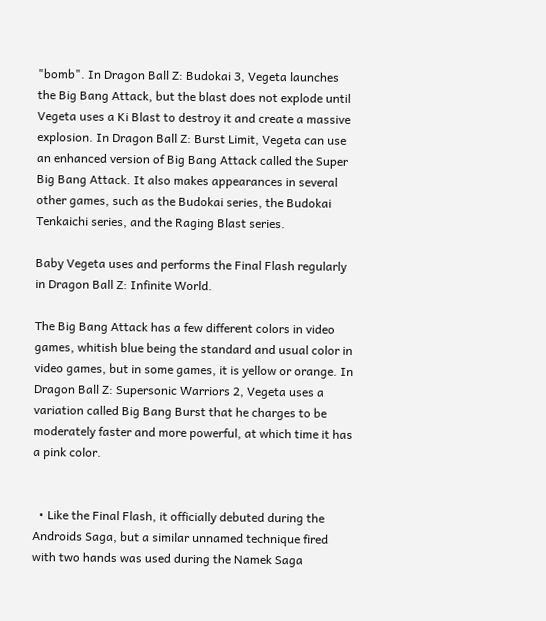"bomb". In Dragon Ball Z: Budokai 3, Vegeta launches the Big Bang Attack, but the blast does not explode until Vegeta uses a Ki Blast to destroy it and create a massive explosion. In Dragon Ball Z: Burst Limit, Vegeta can use an enhanced version of Big Bang Attack called the Super Big Bang Attack. It also makes appearances in several other games, such as the Budokai series, the Budokai Tenkaichi series, and the Raging Blast series.

Baby Vegeta uses and performs the Final Flash regularly in Dragon Ball Z: Infinite World.

The Big Bang Attack has a few different colors in video games, whitish blue being the standard and usual color in video games, but in some games, it is yellow or orange. In Dragon Ball Z: Supersonic Warriors 2, Vegeta uses a variation called Big Bang Burst that he charges to be moderately faster and more powerful, at which time it has a pink color.


  • Like the Final Flash, it officially debuted during the Androids Saga, but a similar unnamed technique fired with two hands was used during the Namek Saga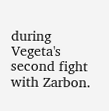during Vegeta's second fight with Zarbon.